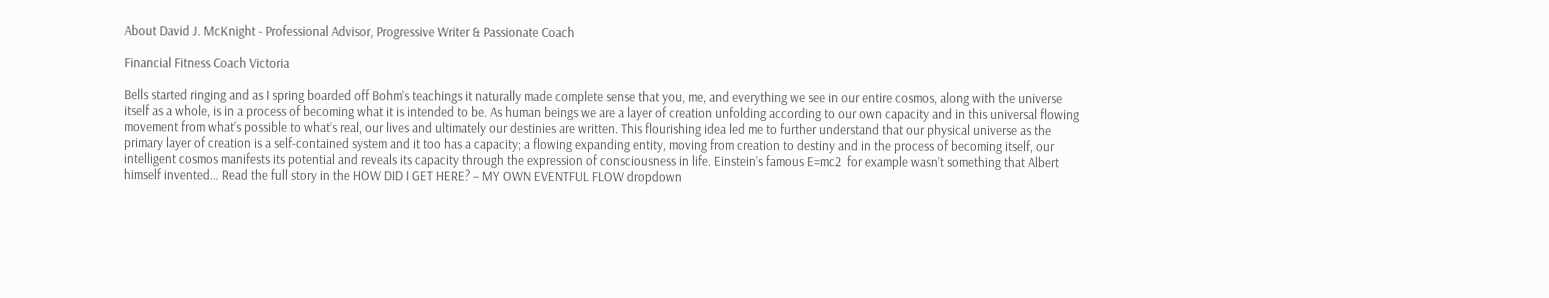About David J. McKnight - Professional Advisor, Progressive Writer & Passionate Coach

Financial Fitness Coach Victoria

Bells started ringing and as I spring boarded off Bohm’s teachings it naturally made complete sense that you, me, and everything we see in our entire cosmos, along with the universe itself as a whole, is in a process of becoming what it is intended to be. As human beings we are a layer of creation unfolding according to our own capacity and in this universal flowing movement from what’s possible to what’s real, our lives and ultimately our destinies are written. This flourishing idea led me to further understand that our physical universe as the primary layer of creation is a self-contained system and it too has a capacity; a flowing expanding entity, moving from creation to destiny and in the process of becoming itself, our intelligent cosmos manifests its potential and reveals its capacity through the expression of consciousness in life. Einstein’s famous E=mc2  for example wasn’t something that Albert himself invented… Read the full story in the HOW DID I GET HERE? – MY OWN EVENTFUL FLOW dropdown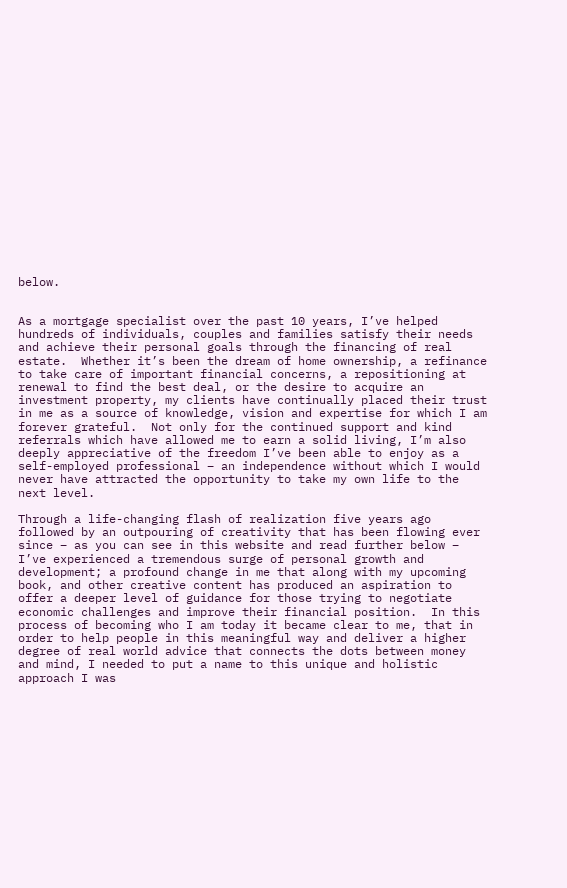below.


As a mortgage specialist over the past 10 years, I’ve helped hundreds of individuals, couples and families satisfy their needs and achieve their personal goals through the financing of real estate.  Whether it’s been the dream of home ownership, a refinance to take care of important financial concerns, a repositioning at renewal to find the best deal, or the desire to acquire an investment property, my clients have continually placed their trust in me as a source of knowledge, vision and expertise for which I am forever grateful.  Not only for the continued support and kind referrals which have allowed me to earn a solid living, I’m also deeply appreciative of the freedom I’ve been able to enjoy as a self-employed professional – an independence without which I would never have attracted the opportunity to take my own life to the next level.

Through a life-changing flash of realization five years ago followed by an outpouring of creativity that has been flowing ever since – as you can see in this website and read further below – I’ve experienced a tremendous surge of personal growth and development; a profound change in me that along with my upcoming book, and other creative content has produced an aspiration to offer a deeper level of guidance for those trying to negotiate economic challenges and improve their financial position.  In this process of becoming who I am today it became clear to me, that in order to help people in this meaningful way and deliver a higher degree of real world advice that connects the dots between money and mind, I needed to put a name to this unique and holistic approach I was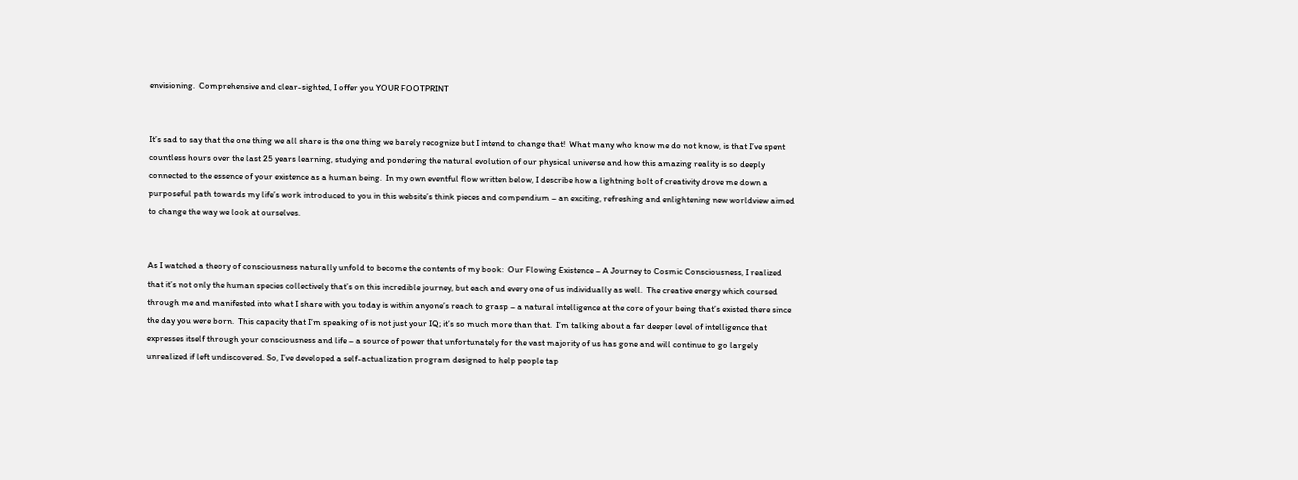envisioning.  Comprehensive and clear-sighted, I offer you YOUR FOOTPRINT


It’s sad to say that the one thing we all share is the one thing we barely recognize but I intend to change that!  What many who know me do not know, is that I’ve spent countless hours over the last 25 years learning, studying and pondering the natural evolution of our physical universe and how this amazing reality is so deeply connected to the essence of your existence as a human being.  In my own eventful flow written below, I describe how a lightning bolt of creativity drove me down a purposeful path towards my life’s work introduced to you in this website’s think pieces and compendium – an exciting, refreshing and enlightening new worldview aimed to change the way we look at ourselves.


As I watched a theory of consciousness naturally unfold to become the contents of my book:  Our Flowing Existence – A Journey to Cosmic Consciousness, I realized that it’s not only the human species collectively that’s on this incredible journey, but each and every one of us individually as well.  The creative energy which coursed through me and manifested into what I share with you today is within anyone’s reach to grasp – a natural intelligence at the core of your being that’s existed there since the day you were born.  This capacity that I’m speaking of is not just your IQ; it’s so much more than that.  I’m talking about a far deeper level of intelligence that expresses itself through your consciousness and life – a source of power that unfortunately for the vast majority of us has gone and will continue to go largely unrealized if left undiscovered. So, I’ve developed a self-actualization program designed to help people tap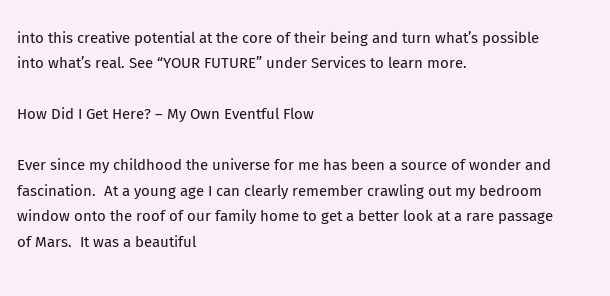into this creative potential at the core of their being and turn what’s possible into what’s real. See “YOUR FUTURE” under Services to learn more.

How Did I Get Here? – My Own Eventful Flow

Ever since my childhood the universe for me has been a source of wonder and fascination.  At a young age I can clearly remember crawling out my bedroom window onto the roof of our family home to get a better look at a rare passage of Mars.  It was a beautiful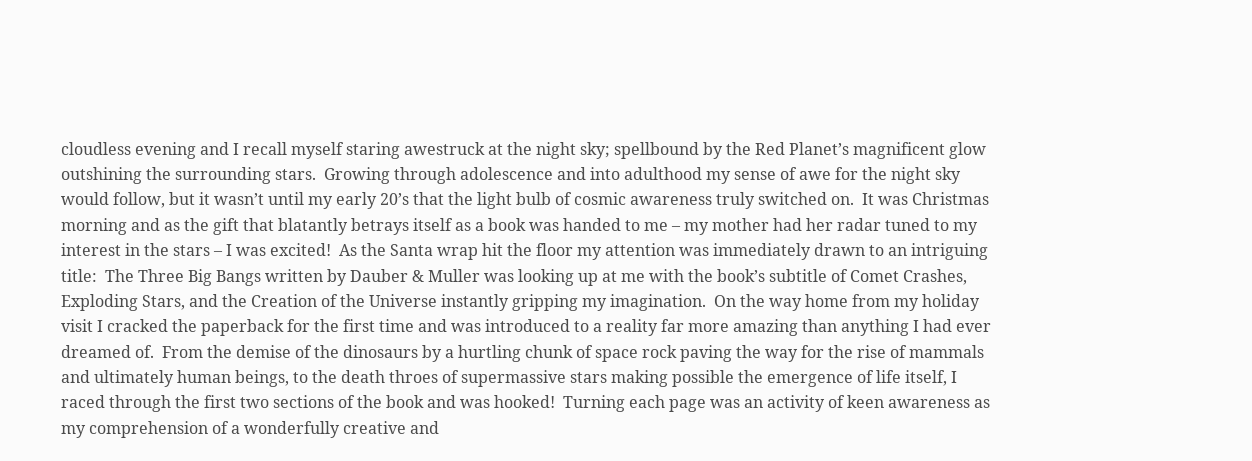cloudless evening and I recall myself staring awestruck at the night sky; spellbound by the Red Planet’s magnificent glow outshining the surrounding stars.  Growing through adolescence and into adulthood my sense of awe for the night sky would follow, but it wasn’t until my early 20’s that the light bulb of cosmic awareness truly switched on.  It was Christmas morning and as the gift that blatantly betrays itself as a book was handed to me – my mother had her radar tuned to my interest in the stars – I was excited!  As the Santa wrap hit the floor my attention was immediately drawn to an intriguing title:  The Three Big Bangs written by Dauber & Muller was looking up at me with the book’s subtitle of Comet Crashes, Exploding Stars, and the Creation of the Universe instantly gripping my imagination.  On the way home from my holiday visit I cracked the paperback for the first time and was introduced to a reality far more amazing than anything I had ever dreamed of.  From the demise of the dinosaurs by a hurtling chunk of space rock paving the way for the rise of mammals and ultimately human beings, to the death throes of supermassive stars making possible the emergence of life itself, I raced through the first two sections of the book and was hooked!  Turning each page was an activity of keen awareness as my comprehension of a wonderfully creative and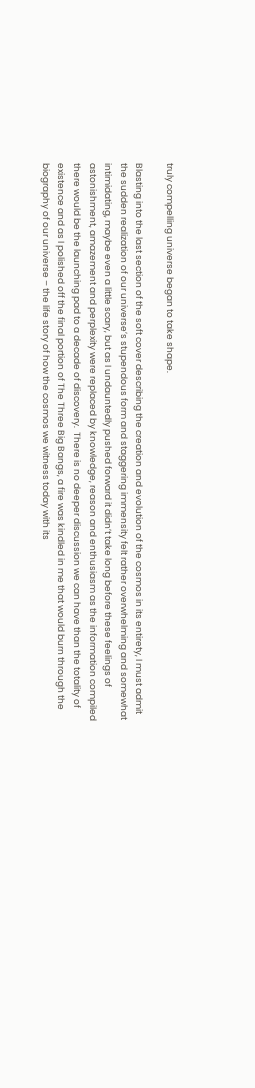truly compelling universe began to take shape.

Blasting into the last section of the soft cover describing the creation and evolution of the cosmos in its entirety, I must admit the sudden realization of our universe’s stupendous form and staggering immensity felt rather overwhelming and somewhat intimidating, maybe even a little scary, but as I undauntedly pushed forward it didn’t take long before these feelings of astonishment, amazement and perplexity were replaced by knowledge, reason and enthusiasm as the information compiled there would be the launching pad to a decade of discovery.  There is no deeper discussion we can have than the totality of existence and as I polished off the final portion of The Three Big Bangs, a fire was kindled in me that would burn through the biography of our universe – the life story of how the cosmos we witness today with its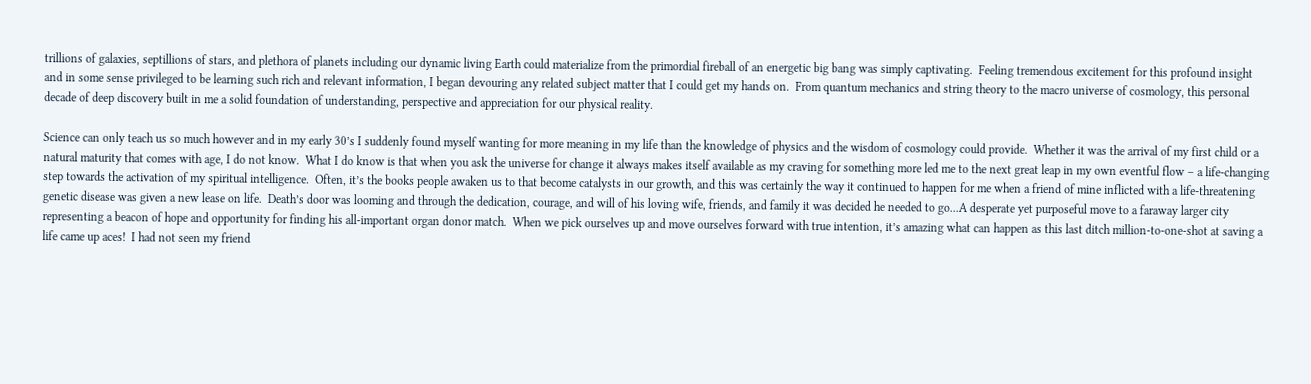trillions of galaxies, septillions of stars, and plethora of planets including our dynamic living Earth could materialize from the primordial fireball of an energetic big bang was simply captivating.  Feeling tremendous excitement for this profound insight and in some sense privileged to be learning such rich and relevant information, I began devouring any related subject matter that I could get my hands on.  From quantum mechanics and string theory to the macro universe of cosmology, this personal decade of deep discovery built in me a solid foundation of understanding, perspective and appreciation for our physical reality.

Science can only teach us so much however and in my early 30’s I suddenly found myself wanting for more meaning in my life than the knowledge of physics and the wisdom of cosmology could provide.  Whether it was the arrival of my first child or a natural maturity that comes with age, I do not know.  What I do know is that when you ask the universe for change it always makes itself available as my craving for something more led me to the next great leap in my own eventful flow – a life-changing step towards the activation of my spiritual intelligence.  Often, it’s the books people awaken us to that become catalysts in our growth, and this was certainly the way it continued to happen for me when a friend of mine inflicted with a life-threatening genetic disease was given a new lease on life.  Death’s door was looming and through the dedication, courage, and will of his loving wife, friends, and family it was decided he needed to go...A desperate yet purposeful move to a faraway larger city representing a beacon of hope and opportunity for finding his all-important organ donor match.  When we pick ourselves up and move ourselves forward with true intention, it’s amazing what can happen as this last ditch million-to-one-shot at saving a life came up aces!  I had not seen my friend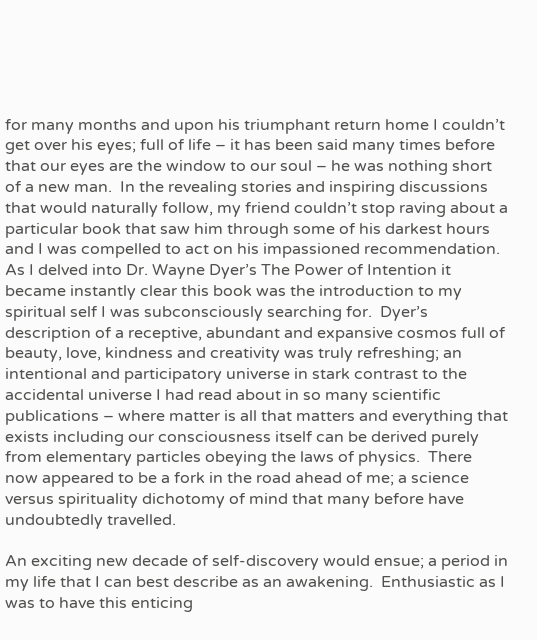for many months and upon his triumphant return home I couldn’t get over his eyes; full of life – it has been said many times before that our eyes are the window to our soul – he was nothing short of a new man.  In the revealing stories and inspiring discussions that would naturally follow, my friend couldn’t stop raving about a particular book that saw him through some of his darkest hours and I was compelled to act on his impassioned recommendation.  As I delved into Dr. Wayne Dyer’s The Power of Intention it became instantly clear this book was the introduction to my spiritual self I was subconsciously searching for.  Dyer’s description of a receptive, abundant and expansive cosmos full of beauty, love, kindness and creativity was truly refreshing; an intentional and participatory universe in stark contrast to the accidental universe I had read about in so many scientific publications – where matter is all that matters and everything that exists including our consciousness itself can be derived purely from elementary particles obeying the laws of physics.  There now appeared to be a fork in the road ahead of me; a science versus spirituality dichotomy of mind that many before have undoubtedly travelled.

An exciting new decade of self-discovery would ensue; a period in my life that I can best describe as an awakening.  Enthusiastic as I was to have this enticing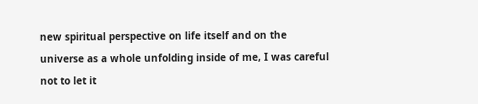new spiritual perspective on life itself and on the universe as a whole unfolding inside of me, I was careful not to let it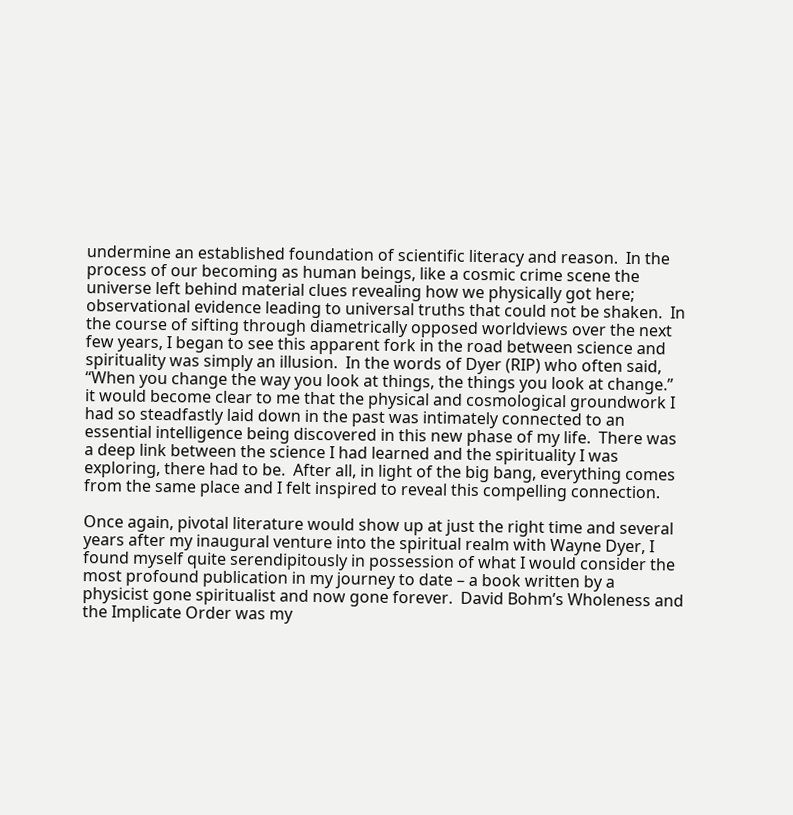undermine an established foundation of scientific literacy and reason.  In the process of our becoming as human beings, like a cosmic crime scene the universe left behind material clues revealing how we physically got here; observational evidence leading to universal truths that could not be shaken.  In the course of sifting through diametrically opposed worldviews over the next few years, I began to see this apparent fork in the road between science and spirituality was simply an illusion.  In the words of Dyer (RIP) who often said, “When you change the way you look at things, the things you look at change.” it would become clear to me that the physical and cosmological groundwork I had so steadfastly laid down in the past was intimately connected to an essential intelligence being discovered in this new phase of my life.  There was a deep link between the science I had learned and the spirituality I was exploring, there had to be.  After all, in light of the big bang, everything comes from the same place and I felt inspired to reveal this compelling connection.

Once again, pivotal literature would show up at just the right time and several years after my inaugural venture into the spiritual realm with Wayne Dyer, I found myself quite serendipitously in possession of what I would consider the most profound publication in my journey to date – a book written by a physicist gone spiritualist and now gone forever.  David Bohm’s Wholeness and the Implicate Order was my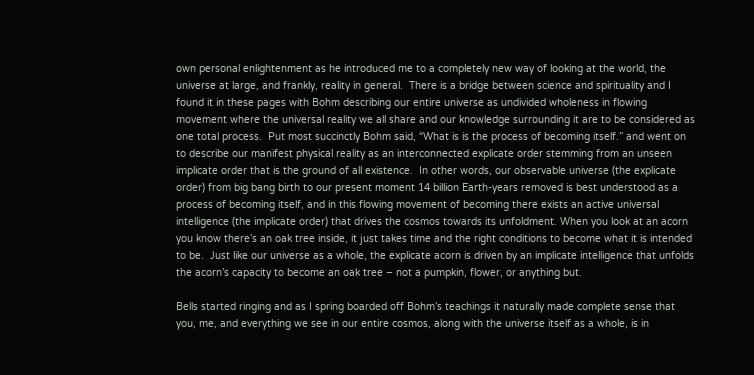own personal enlightenment as he introduced me to a completely new way of looking at the world, the universe at large, and frankly, reality in general.  There is a bridge between science and spirituality and I found it in these pages with Bohm describing our entire universe as undivided wholeness in flowing movement where the universal reality we all share and our knowledge surrounding it are to be considered as one total process.  Put most succinctly Bohm said, “What is is the process of becoming itself.” and went on to describe our manifest physical reality as an interconnected explicate order stemming from an unseen implicate order that is the ground of all existence.  In other words, our observable universe (the explicate order) from big bang birth to our present moment 14 billion Earth-years removed is best understood as a process of becoming itself, and in this flowing movement of becoming there exists an active universal intelligence (the implicate order) that drives the cosmos towards its unfoldment. When you look at an acorn you know there’s an oak tree inside, it just takes time and the right conditions to become what it is intended to be.  Just like our universe as a whole, the explicate acorn is driven by an implicate intelligence that unfolds the acorn’s capacity to become an oak tree – not a pumpkin, flower, or anything but.

Bells started ringing and as I spring boarded off Bohm’s teachings it naturally made complete sense that you, me, and everything we see in our entire cosmos, along with the universe itself as a whole, is in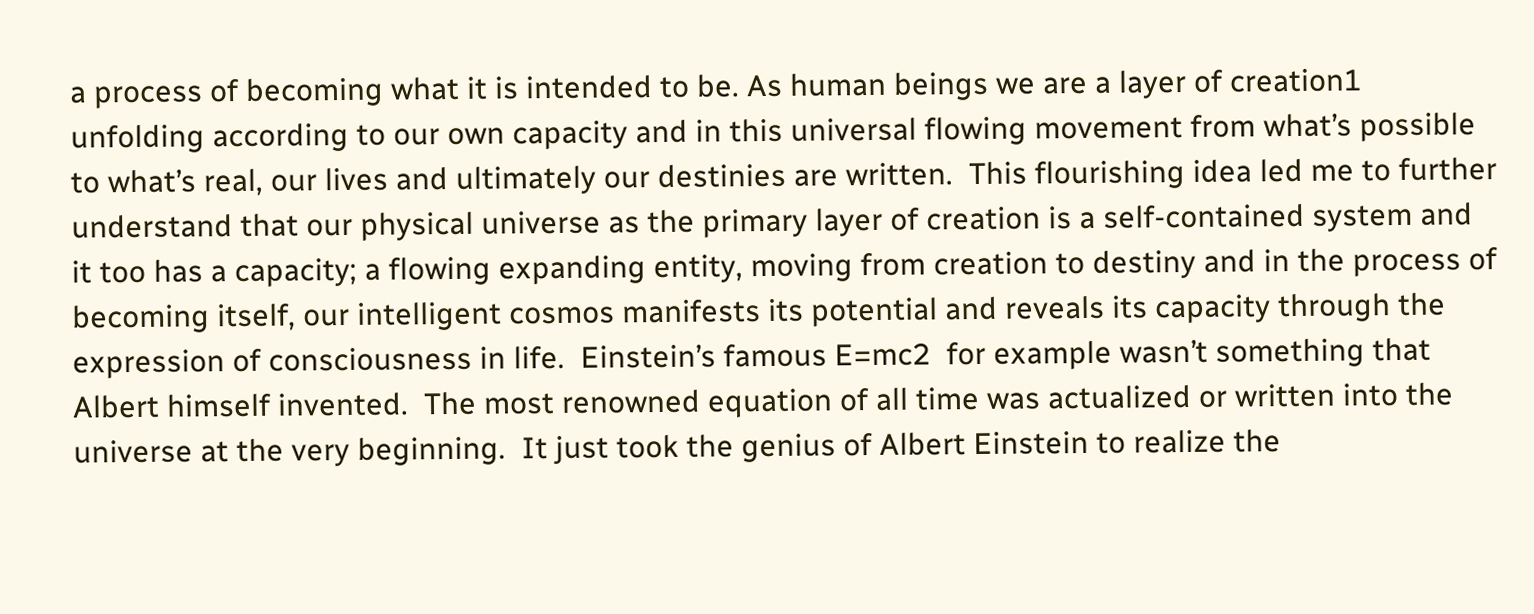a process of becoming what it is intended to be. As human beings we are a layer of creation1 unfolding according to our own capacity and in this universal flowing movement from what’s possible to what’s real, our lives and ultimately our destinies are written.  This flourishing idea led me to further understand that our physical universe as the primary layer of creation is a self-contained system and it too has a capacity; a flowing expanding entity, moving from creation to destiny and in the process of becoming itself, our intelligent cosmos manifests its potential and reveals its capacity through the expression of consciousness in life.  Einstein’s famous E=mc2  for example wasn’t something that Albert himself invented.  The most renowned equation of all time was actualized or written into the universe at the very beginning.  It just took the genius of Albert Einstein to realize the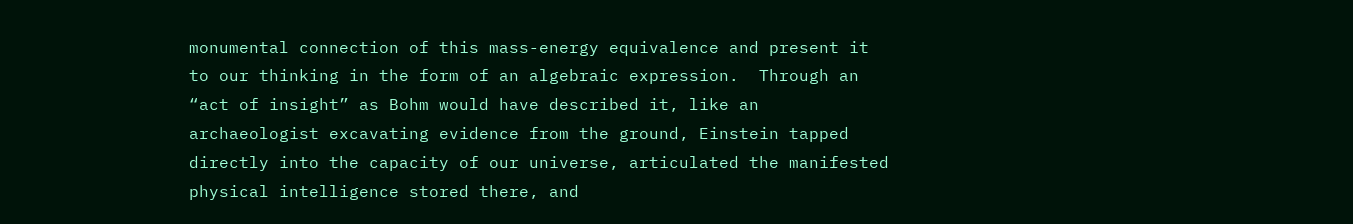monumental connection of this mass-energy equivalence and present it to our thinking in the form of an algebraic expression.  Through an “act of insight” as Bohm would have described it, like an archaeologist excavating evidence from the ground, Einstein tapped directly into the capacity of our universe, articulated the manifested physical intelligence stored there, and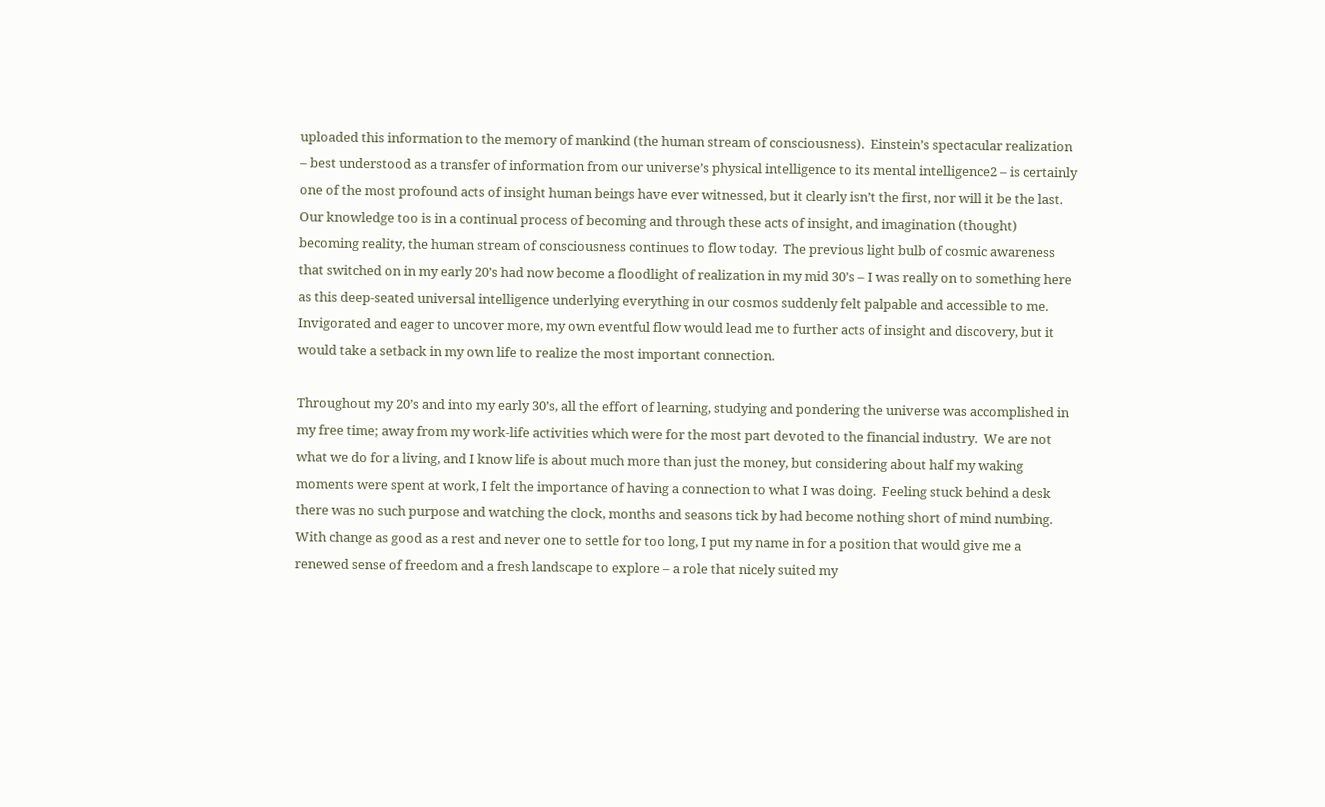uploaded this information to the memory of mankind (the human stream of consciousness).  Einstein’s spectacular realization – best understood as a transfer of information from our universe’s physical intelligence to its mental intelligence2 – is certainly one of the most profound acts of insight human beings have ever witnessed, but it clearly isn’t the first, nor will it be the last.  Our knowledge too is in a continual process of becoming and through these acts of insight, and imagination (thought) becoming reality, the human stream of consciousness continues to flow today.  The previous light bulb of cosmic awareness that switched on in my early 20’s had now become a floodlight of realization in my mid 30’s – I was really on to something here as this deep-seated universal intelligence underlying everything in our cosmos suddenly felt palpable and accessible to me.  Invigorated and eager to uncover more, my own eventful flow would lead me to further acts of insight and discovery, but it would take a setback in my own life to realize the most important connection.

Throughout my 20’s and into my early 30’s, all the effort of learning, studying and pondering the universe was accomplished in my free time; away from my work-life activities which were for the most part devoted to the financial industry.  We are not what we do for a living, and I know life is about much more than just the money, but considering about half my waking moments were spent at work, I felt the importance of having a connection to what I was doing.  Feeling stuck behind a desk there was no such purpose and watching the clock, months and seasons tick by had become nothing short of mind numbing.  With change as good as a rest and never one to settle for too long, I put my name in for a position that would give me a renewed sense of freedom and a fresh landscape to explore – a role that nicely suited my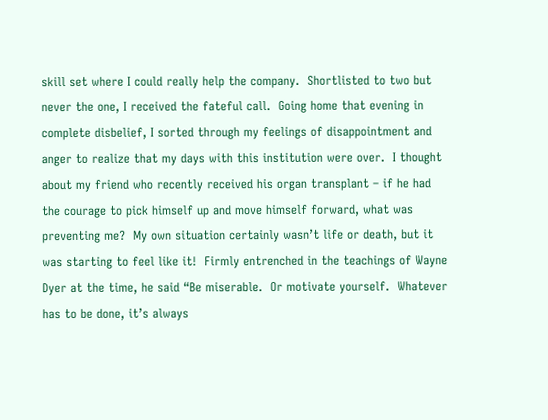skill set where I could really help the company.  Shortlisted to two but never the one, I received the fateful call.  Going home that evening in complete disbelief, I sorted through my feelings of disappointment and anger to realize that my days with this institution were over.  I thought about my friend who recently received his organ transplant – if he had the courage to pick himself up and move himself forward, what was preventing me?  My own situation certainly wasn’t life or death, but it was starting to feel like it!  Firmly entrenched in the teachings of Wayne Dyer at the time, he said “Be miserable.  Or motivate yourself.  Whatever has to be done, it’s always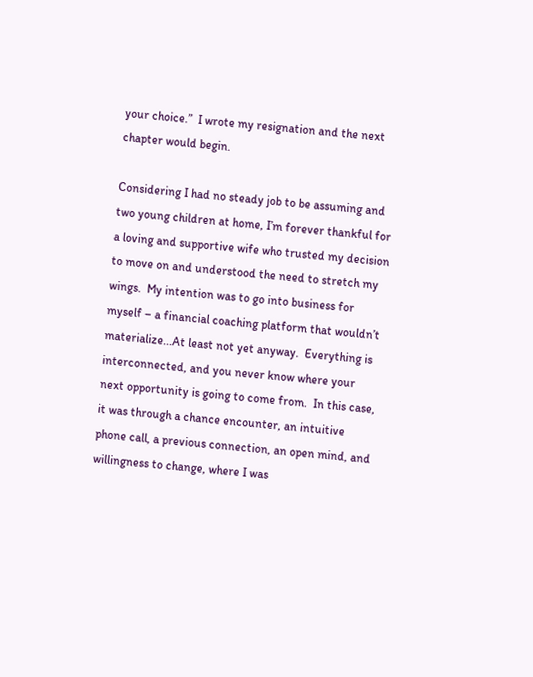your choice.”  I wrote my resignation and the next chapter would begin.

Considering I had no steady job to be assuming and two young children at home, I’m forever thankful for a loving and supportive wife who trusted my decision to move on and understood the need to stretch my wings.  My intention was to go into business for myself – a financial coaching platform that wouldn’t materialize...At least not yet anyway.  Everything is interconnected, and you never know where your next opportunity is going to come from.  In this case, it was through a chance encounter, an intuitive phone call, a previous connection, an open mind, and willingness to change, where I was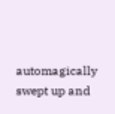automagically swept up and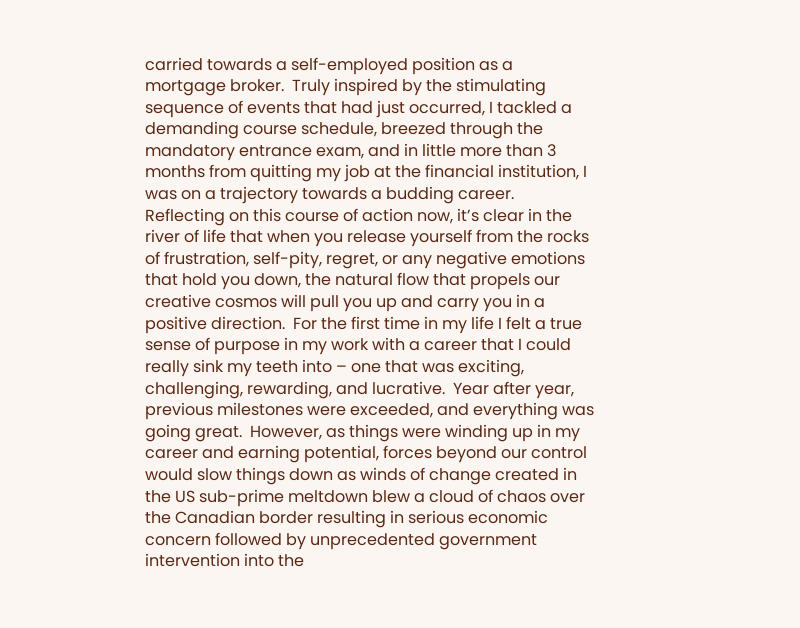carried towards a self-employed position as a mortgage broker.  Truly inspired by the stimulating sequence of events that had just occurred, I tackled a demanding course schedule, breezed through the mandatory entrance exam, and in little more than 3 months from quitting my job at the financial institution, I was on a trajectory towards a budding career.  Reflecting on this course of action now, it’s clear in the river of life that when you release yourself from the rocks of frustration, self-pity, regret, or any negative emotions that hold you down, the natural flow that propels our creative cosmos will pull you up and carry you in a positive direction.  For the first time in my life I felt a true sense of purpose in my work with a career that I could really sink my teeth into – one that was exciting, challenging, rewarding, and lucrative.  Year after year, previous milestones were exceeded, and everything was going great.  However, as things were winding up in my career and earning potential, forces beyond our control would slow things down as winds of change created in the US sub-prime meltdown blew a cloud of chaos over the Canadian border resulting in serious economic concern followed by unprecedented government intervention into the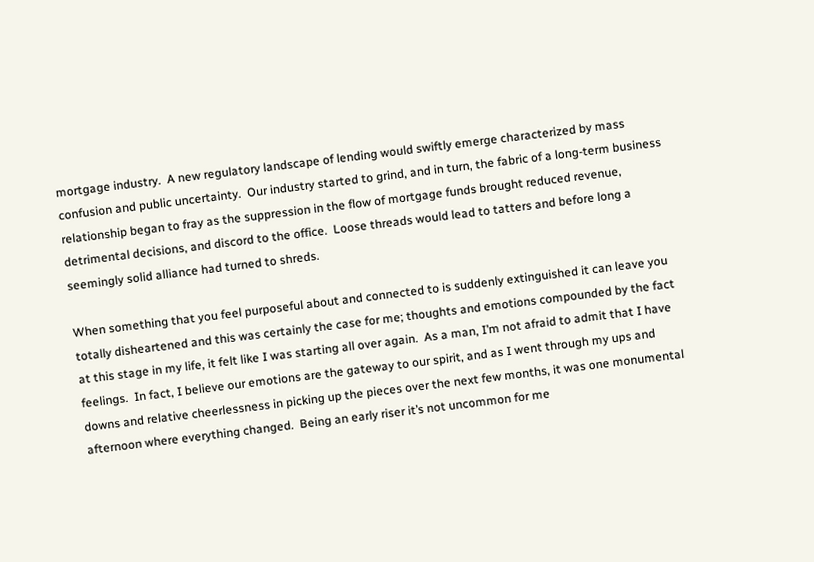mortgage industry.  A new regulatory landscape of lending would swiftly emerge characterized by mass confusion and public uncertainty.  Our industry started to grind, and in turn, the fabric of a long-term business relationship began to fray as the suppression in the flow of mortgage funds brought reduced revenue, detrimental decisions, and discord to the office.  Loose threads would lead to tatters and before long a seemingly solid alliance had turned to shreds.

When something that you feel purposeful about and connected to is suddenly extinguished it can leave you totally disheartened and this was certainly the case for me; thoughts and emotions compounded by the fact at this stage in my life, it felt like I was starting all over again.  As a man, I’m not afraid to admit that I have feelings.  In fact, I believe our emotions are the gateway to our spirit, and as I went through my ups and downs and relative cheerlessness in picking up the pieces over the next few months, it was one monumental afternoon where everything changed.  Being an early riser it’s not uncommon for me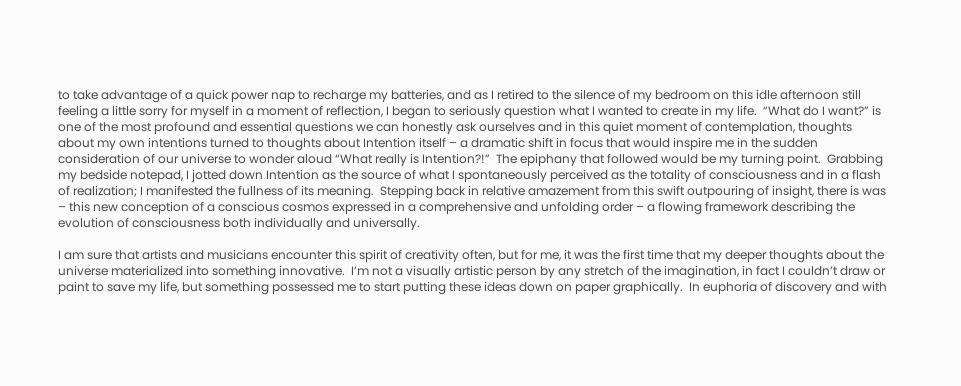to take advantage of a quick power nap to recharge my batteries, and as I retired to the silence of my bedroom on this idle afternoon still feeling a little sorry for myself in a moment of reflection, I began to seriously question what I wanted to create in my life.  “What do I want?” is one of the most profound and essential questions we can honestly ask ourselves and in this quiet moment of contemplation, thoughts about my own intentions turned to thoughts about Intention itself – a dramatic shift in focus that would inspire me in the sudden consideration of our universe to wonder aloud “What really is Intention?!”  The epiphany that followed would be my turning point.  Grabbing my bedside notepad, I jotted down Intention as the source of what I spontaneously perceived as the totality of consciousness and in a flash of realization; I manifested the fullness of its meaning.  Stepping back in relative amazement from this swift outpouring of insight, there is was – this new conception of a conscious cosmos expressed in a comprehensive and unfolding order – a flowing framework describing the evolution of consciousness both individually and universally.

I am sure that artists and musicians encounter this spirit of creativity often, but for me, it was the first time that my deeper thoughts about the universe materialized into something innovative.  I’m not a visually artistic person by any stretch of the imagination, in fact I couldn’t draw or paint to save my life, but something possessed me to start putting these ideas down on paper graphically.  In euphoria of discovery and with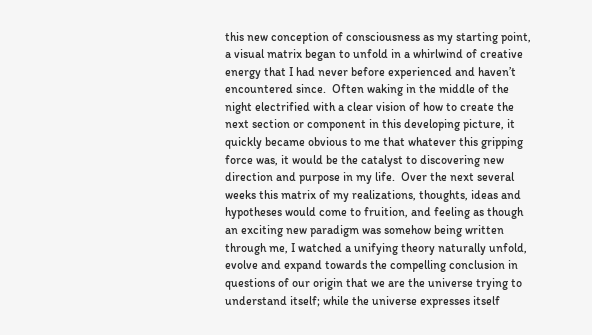this new conception of consciousness as my starting point, a visual matrix began to unfold in a whirlwind of creative energy that I had never before experienced and haven’t encountered since.  Often waking in the middle of the night electrified with a clear vision of how to create the next section or component in this developing picture, it quickly became obvious to me that whatever this gripping force was, it would be the catalyst to discovering new direction and purpose in my life.  Over the next several weeks this matrix of my realizations, thoughts, ideas and hypotheses would come to fruition, and feeling as though an exciting new paradigm was somehow being written through me, I watched a unifying theory naturally unfold, evolve and expand towards the compelling conclusion in questions of our origin that we are the universe trying to understand itself; while the universe expresses itself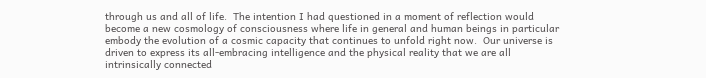through us and all of life.  The intention I had questioned in a moment of reflection would become a new cosmology of consciousness where life in general and human beings in particular embody the evolution of a cosmic capacity that continues to unfold right now.  Our universe is driven to express its all-embracing intelligence and the physical reality that we are all intrinsically connected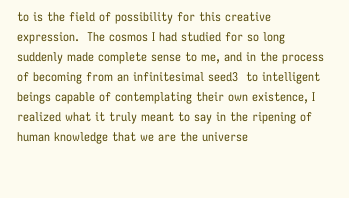to is the field of possibility for this creative expression.  The cosmos I had studied for so long suddenly made complete sense to me, and in the process of becoming from an infinitesimal seed3  to intelligent beings capable of contemplating their own existence, I realized what it truly meant to say in the ripening of human knowledge that we are the universe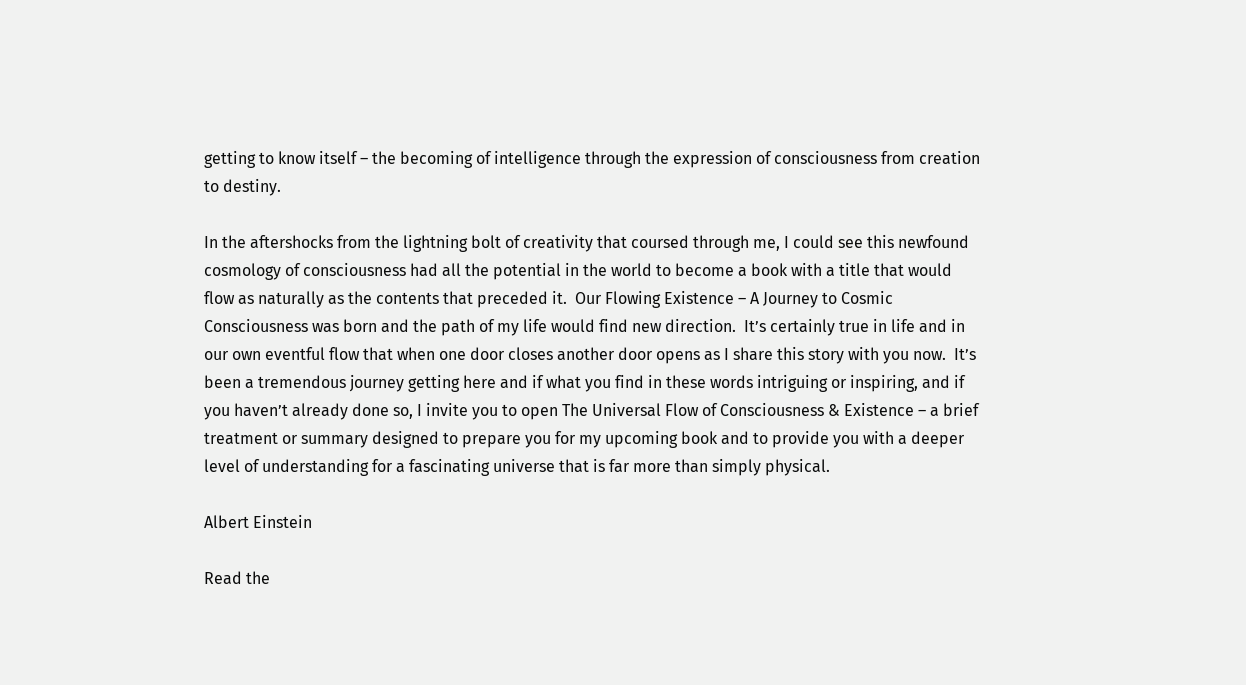getting to know itself – the becoming of intelligence through the expression of consciousness from creation to destiny.

In the aftershocks from the lightning bolt of creativity that coursed through me, I could see this newfound cosmology of consciousness had all the potential in the world to become a book with a title that would flow as naturally as the contents that preceded it.  Our Flowing Existence – A Journey to Cosmic Consciousness was born and the path of my life would find new direction.  It’s certainly true in life and in our own eventful flow that when one door closes another door opens as I share this story with you now.  It’s been a tremendous journey getting here and if what you find in these words intriguing or inspiring, and if you haven’t already done so, I invite you to open The Universal Flow of Consciousness & Existence – a brief treatment or summary designed to prepare you for my upcoming book and to provide you with a deeper level of understanding for a fascinating universe that is far more than simply physical.

Albert Einstein

Read the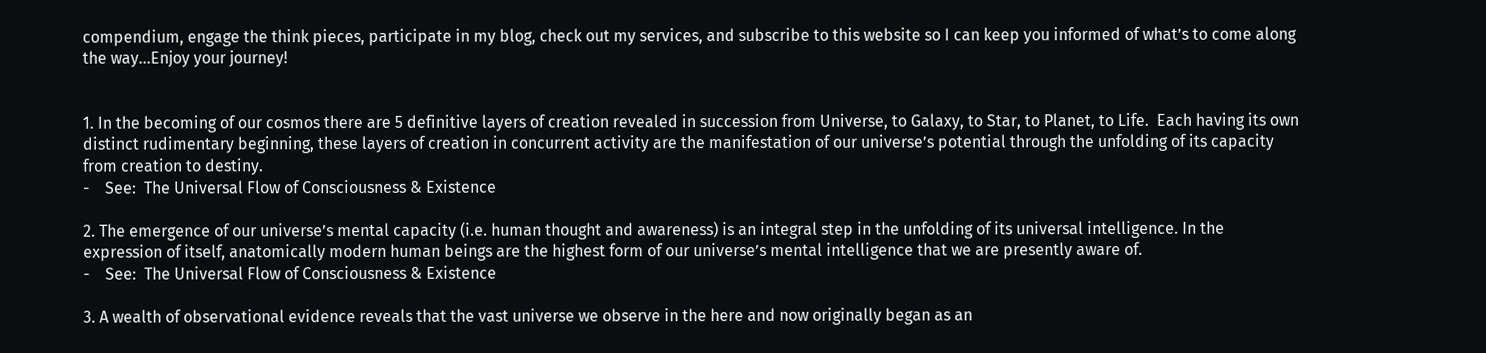compendium, engage the think pieces, participate in my blog, check out my services, and subscribe to this website so I can keep you informed of what’s to come along the way...Enjoy your journey!


1. In the becoming of our cosmos there are 5 definitive layers of creation revealed in succession from Universe, to Galaxy, to Star, to Planet, to Life.  Each having its own distinct rudimentary beginning, these layers of creation in concurrent activity are the manifestation of our universe’s potential through the unfolding of its capacity from creation to destiny.
-    See:  The Universal Flow of Consciousness & Existence

2. The emergence of our universe’s mental capacity (i.e. human thought and awareness) is an integral step in the unfolding of its universal intelligence. In the expression of itself, anatomically modern human beings are the highest form of our universe’s mental intelligence that we are presently aware of.
-    See:  The Universal Flow of Consciousness & Existence

3. A wealth of observational evidence reveals that the vast universe we observe in the here and now originally began as an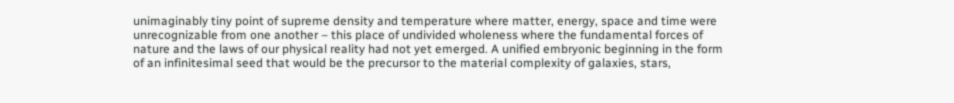unimaginably tiny point of supreme density and temperature where matter, energy, space and time were unrecognizable from one another – this place of undivided wholeness where the fundamental forces of nature and the laws of our physical reality had not yet emerged. A unified embryonic beginning in the form of an infinitesimal seed that would be the precursor to the material complexity of galaxies, stars,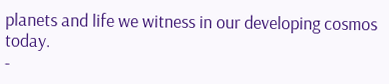planets and life we witness in our developing cosmos today.
-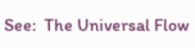See:  The Universal Flow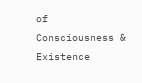of Consciousness & Existence